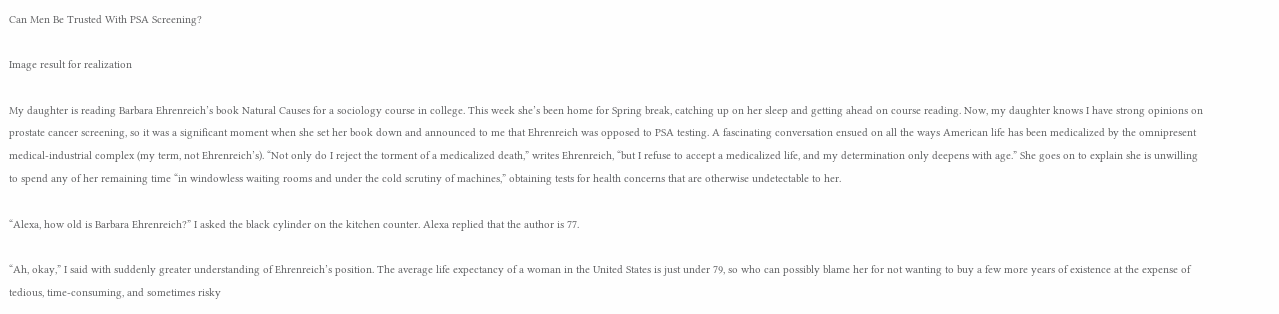Can Men Be Trusted With PSA Screening?

Image result for realization

My daughter is reading Barbara Ehrenreich’s book Natural Causes for a sociology course in college. This week she’s been home for Spring break, catching up on her sleep and getting ahead on course reading. Now, my daughter knows I have strong opinions on prostate cancer screening, so it was a significant moment when she set her book down and announced to me that Ehrenreich was opposed to PSA testing. A fascinating conversation ensued on all the ways American life has been medicalized by the omnipresent medical-industrial complex (my term, not Ehrenreich’s). “Not only do I reject the torment of a medicalized death,” writes Ehrenreich, “but I refuse to accept a medicalized life, and my determination only deepens with age.” She goes on to explain she is unwilling to spend any of her remaining time “in windowless waiting rooms and under the cold scrutiny of machines,” obtaining tests for health concerns that are otherwise undetectable to her.

“Alexa, how old is Barbara Ehrenreich?” I asked the black cylinder on the kitchen counter. Alexa replied that the author is 77.

“Ah, okay,” I said with suddenly greater understanding of Ehrenreich’s position. The average life expectancy of a woman in the United States is just under 79, so who can possibly blame her for not wanting to buy a few more years of existence at the expense of tedious, time-consuming, and sometimes risky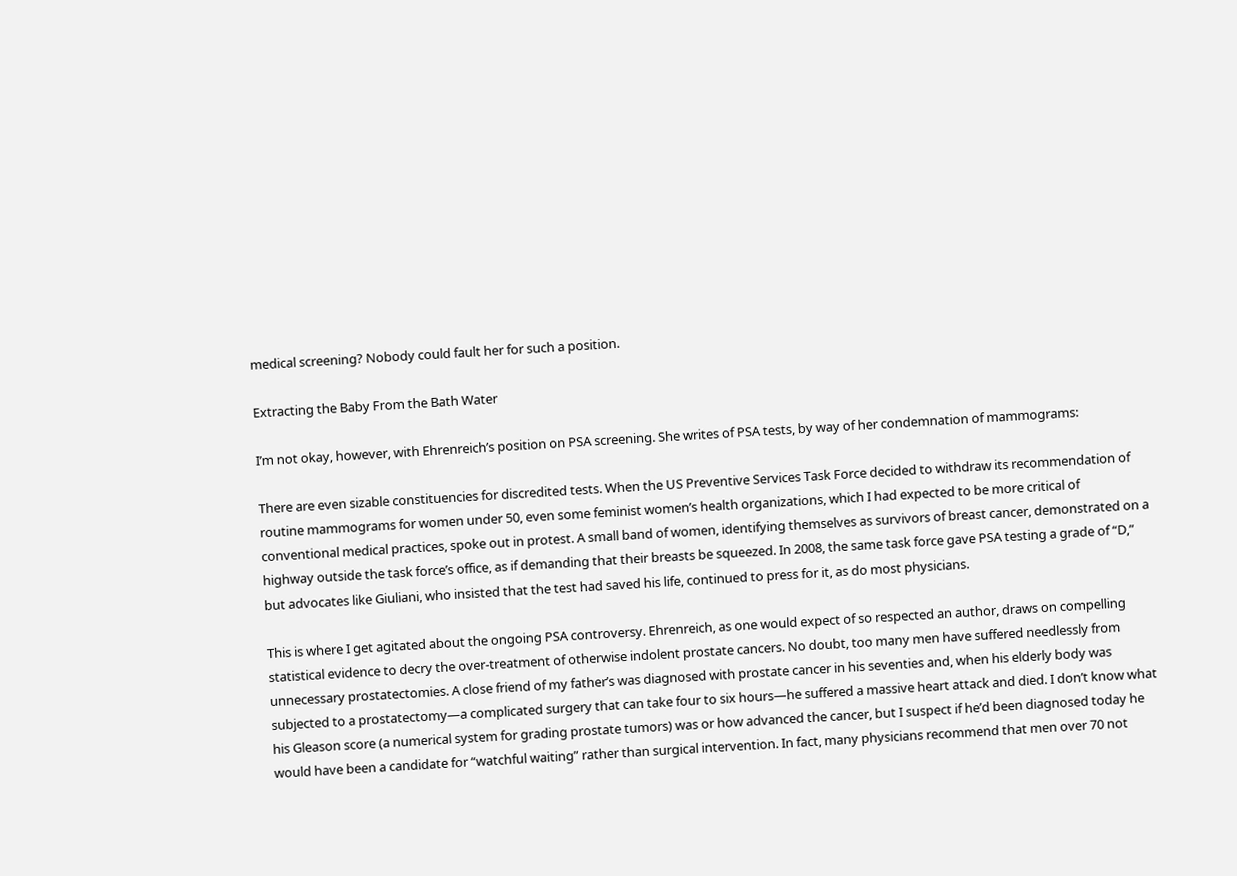medical screening? Nobody could fault her for such a position.

Extracting the Baby From the Bath Water

I’m not okay, however, with Ehrenreich’s position on PSA screening. She writes of PSA tests, by way of her condemnation of mammograms:

There are even sizable constituencies for discredited tests. When the US Preventive Services Task Force decided to withdraw its recommendation of routine mammograms for women under 50, even some feminist women’s health organizations, which I had expected to be more critical of conventional medical practices, spoke out in protest. A small band of women, identifying themselves as survivors of breast cancer, demonstrated on a highway outside the task force’s office, as if demanding that their breasts be squeezed. In 2008, the same task force gave PSA testing a grade of “D,” but advocates like Giuliani, who insisted that the test had saved his life, continued to press for it, as do most physicians.

This is where I get agitated about the ongoing PSA controversy. Ehrenreich, as one would expect of so respected an author, draws on compelling statistical evidence to decry the over-treatment of otherwise indolent prostate cancers. No doubt, too many men have suffered needlessly from unnecessary prostatectomies. A close friend of my father’s was diagnosed with prostate cancer in his seventies and, when his elderly body was subjected to a prostatectomy—a complicated surgery that can take four to six hours—he suffered a massive heart attack and died. I don’t know what his Gleason score (a numerical system for grading prostate tumors) was or how advanced the cancer, but I suspect if he’d been diagnosed today he would have been a candidate for “watchful waiting” rather than surgical intervention. In fact, many physicians recommend that men over 70 not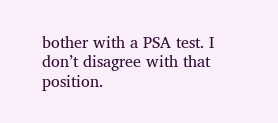bother with a PSA test. I don’t disagree with that position.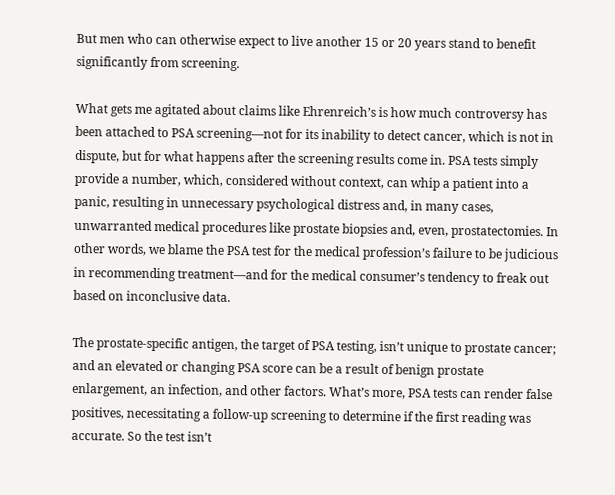But men who can otherwise expect to live another 15 or 20 years stand to benefit significantly from screening.

What gets me agitated about claims like Ehrenreich’s is how much controversy has been attached to PSA screening—not for its inability to detect cancer, which is not in dispute, but for what happens after the screening results come in. PSA tests simply provide a number, which, considered without context, can whip a patient into a panic, resulting in unnecessary psychological distress and, in many cases, unwarranted medical procedures like prostate biopsies and, even, prostatectomies. In other words, we blame the PSA test for the medical profession’s failure to be judicious in recommending treatment—and for the medical consumer’s tendency to freak out based on inconclusive data.

The prostate-specific antigen, the target of PSA testing, isn’t unique to prostate cancer; and an elevated or changing PSA score can be a result of benign prostate enlargement, an infection, and other factors. What’s more, PSA tests can render false positives, necessitating a follow-up screening to determine if the first reading was accurate. So the test isn’t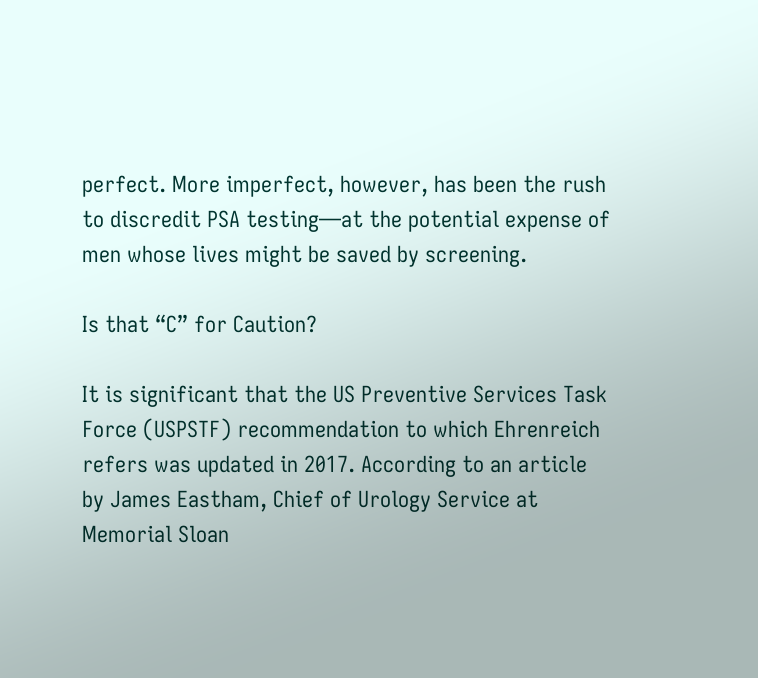perfect. More imperfect, however, has been the rush to discredit PSA testing—at the potential expense of men whose lives might be saved by screening.

Is that “C” for Caution?

It is significant that the US Preventive Services Task Force (USPSTF) recommendation to which Ehrenreich refers was updated in 2017. According to an article by James Eastham, Chief of Urology Service at Memorial Sloan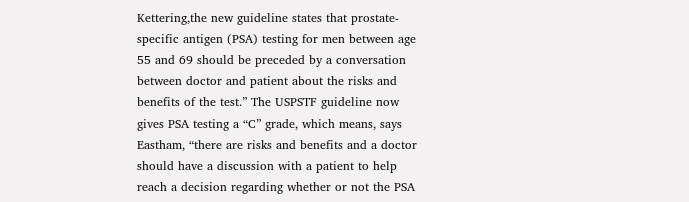Kettering,the new guideline states that prostate-specific antigen (PSA) testing for men between age 55 and 69 should be preceded by a conversation between doctor and patient about the risks and benefits of the test.” The USPSTF guideline now gives PSA testing a “C” grade, which means, says Eastham, “there are risks and benefits and a doctor should have a discussion with a patient to help reach a decision regarding whether or not the PSA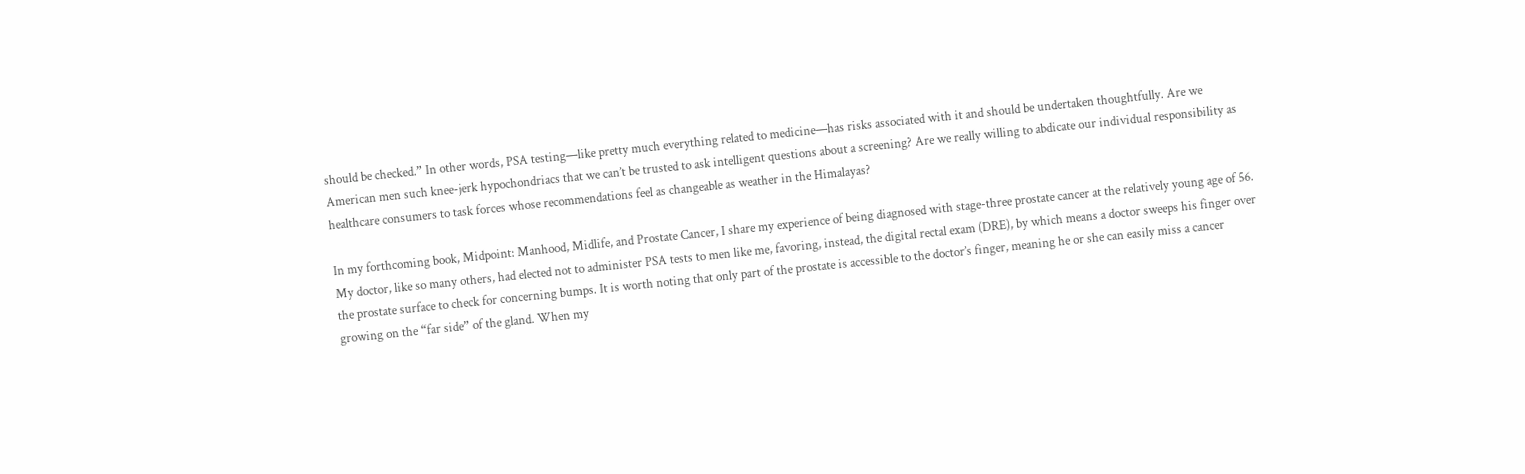should be checked.” In other words, PSA testing—like pretty much everything related to medicine—has risks associated with it and should be undertaken thoughtfully. Are we American men such knee-jerk hypochondriacs that we can’t be trusted to ask intelligent questions about a screening? Are we really willing to abdicate our individual responsibility as healthcare consumers to task forces whose recommendations feel as changeable as weather in the Himalayas?

In my forthcoming book, Midpoint: Manhood, Midlife, and Prostate Cancer, I share my experience of being diagnosed with stage-three prostate cancer at the relatively young age of 56. My doctor, like so many others, had elected not to administer PSA tests to men like me, favoring, instead, the digital rectal exam (DRE), by which means a doctor sweeps his finger over the prostate surface to check for concerning bumps. It is worth noting that only part of the prostate is accessible to the doctor’s finger, meaning he or she can easily miss a cancer growing on the “far side” of the gland. When my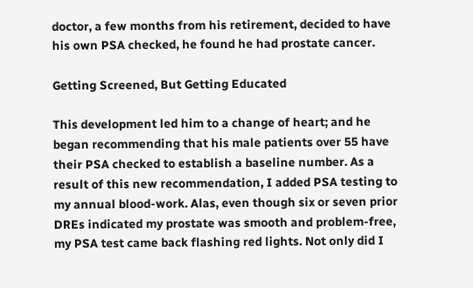doctor, a few months from his retirement, decided to have his own PSA checked, he found he had prostate cancer.

Getting Screened, But Getting Educated

This development led him to a change of heart; and he began recommending that his male patients over 55 have their PSA checked to establish a baseline number. As a result of this new recommendation, I added PSA testing to my annual blood-work. Alas, even though six or seven prior DREs indicated my prostate was smooth and problem-free, my PSA test came back flashing red lights. Not only did I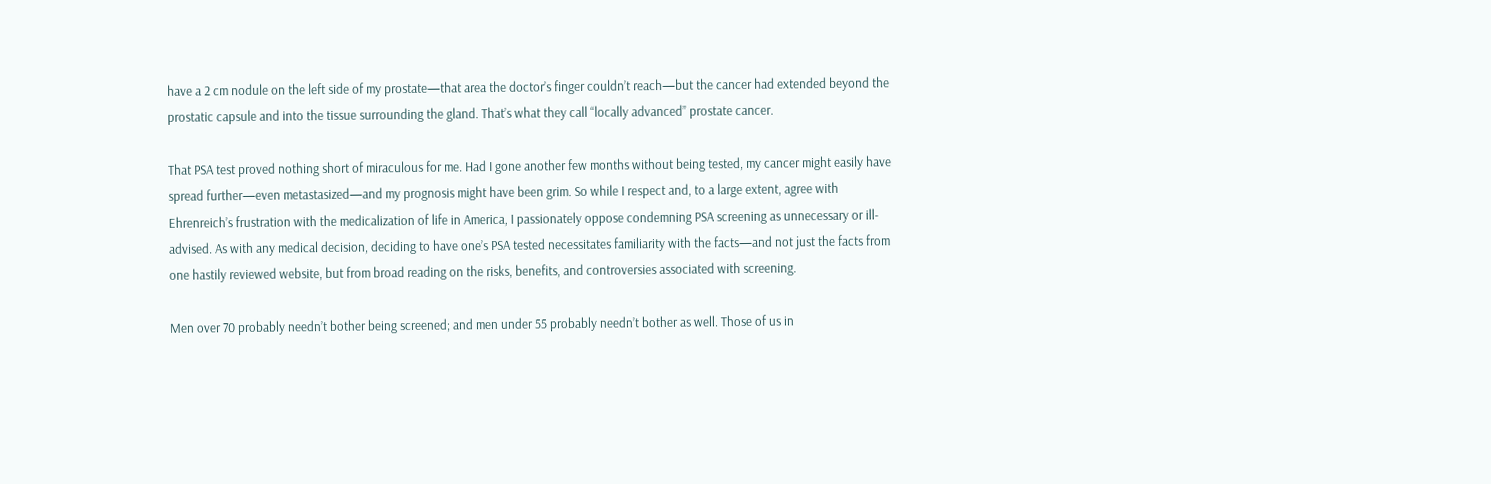have a 2 cm nodule on the left side of my prostate—that area the doctor’s finger couldn’t reach—but the cancer had extended beyond the prostatic capsule and into the tissue surrounding the gland. That’s what they call “locally advanced” prostate cancer.

That PSA test proved nothing short of miraculous for me. Had I gone another few months without being tested, my cancer might easily have spread further—even metastasized—and my prognosis might have been grim. So while I respect and, to a large extent, agree with Ehrenreich’s frustration with the medicalization of life in America, I passionately oppose condemning PSA screening as unnecessary or ill-advised. As with any medical decision, deciding to have one’s PSA tested necessitates familiarity with the facts—and not just the facts from one hastily reviewed website, but from broad reading on the risks, benefits, and controversies associated with screening.

Men over 70 probably needn’t bother being screened; and men under 55 probably needn’t bother as well. Those of us in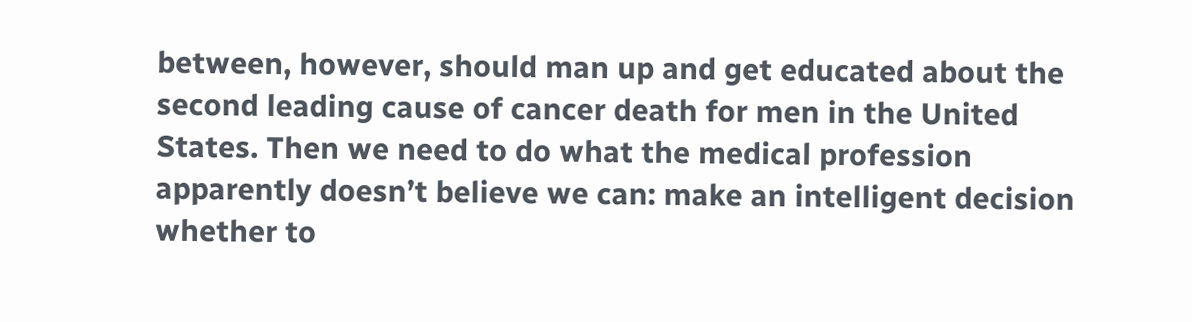between, however, should man up and get educated about the second leading cause of cancer death for men in the United States. Then we need to do what the medical profession apparently doesn’t believe we can: make an intelligent decision whether to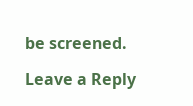be screened.

Leave a Reply